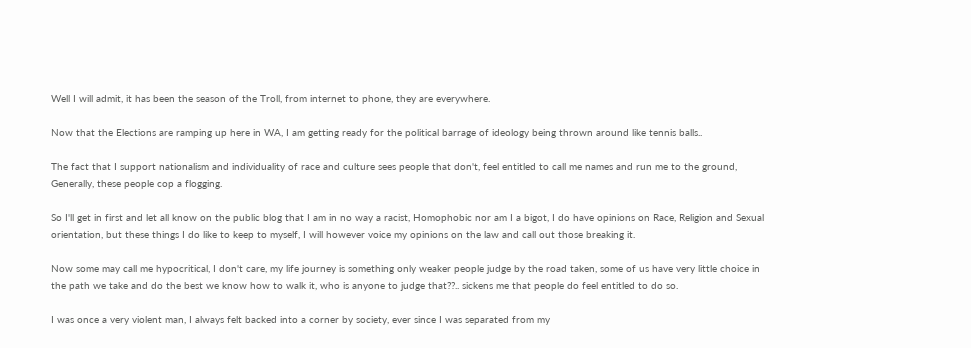Well I will admit, it has been the season of the Troll, from internet to phone, they are everywhere.

Now that the Elections are ramping up here in WA, I am getting ready for the political barrage of ideology being thrown around like tennis balls..

The fact that I support nationalism and individuality of race and culture sees people that don't, feel entitled to call me names and run me to the ground, Generally, these people cop a flogging.

So I'll get in first and let all know on the public blog that I am in no way a racist, Homophobic nor am I a bigot, I do have opinions on Race, Religion and Sexual orientation, but these things I do like to keep to myself, I will however voice my opinions on the law and call out those breaking it.

Now some may call me hypocritical, I don't care, my life journey is something only weaker people judge by the road taken, some of us have very little choice in the path we take and do the best we know how to walk it, who is anyone to judge that??.. sickens me that people do feel entitled to do so.

I was once a very violent man, I always felt backed into a corner by society, ever since I was separated from my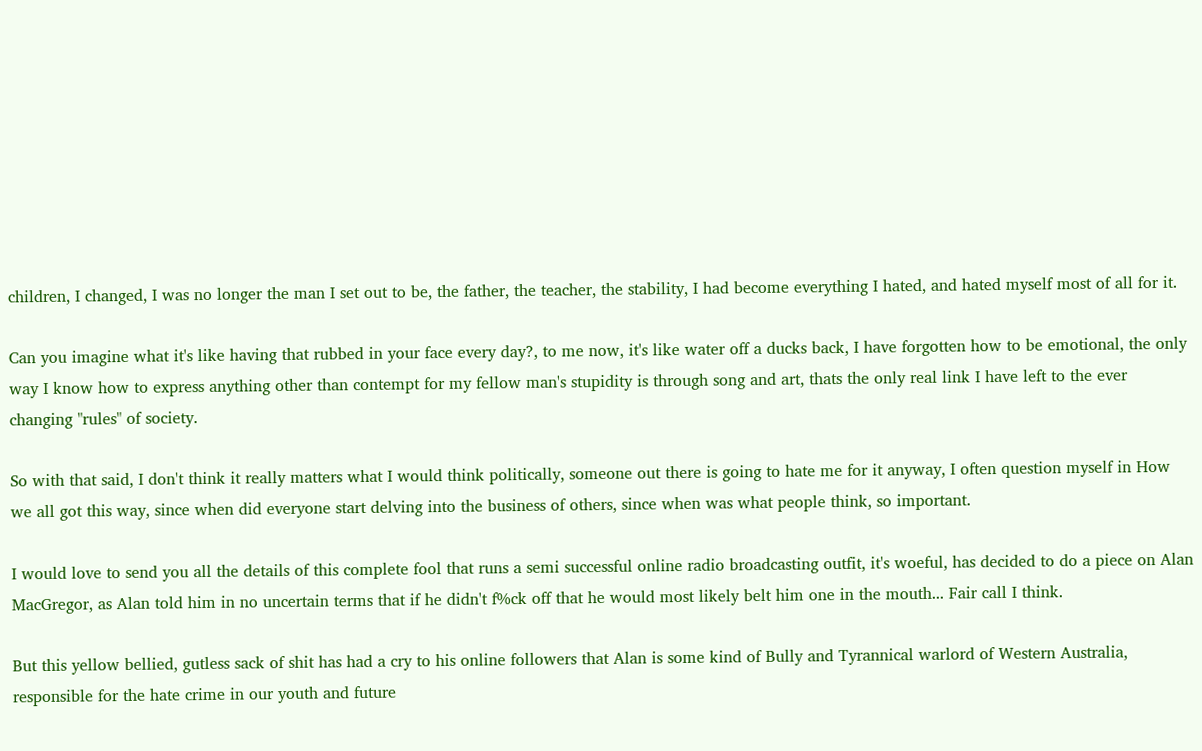children, I changed, I was no longer the man I set out to be, the father, the teacher, the stability, I had become everything I hated, and hated myself most of all for it.

Can you imagine what it's like having that rubbed in your face every day?, to me now, it's like water off a ducks back, I have forgotten how to be emotional, the only way I know how to express anything other than contempt for my fellow man's stupidity is through song and art, thats the only real link I have left to the ever changing "rules" of society.

So with that said, I don't think it really matters what I would think politically, someone out there is going to hate me for it anyway, I often question myself in How we all got this way, since when did everyone start delving into the business of others, since when was what people think, so important.

I would love to send you all the details of this complete fool that runs a semi successful online radio broadcasting outfit, it's woeful, has decided to do a piece on Alan MacGregor, as Alan told him in no uncertain terms that if he didn't f%ck off that he would most likely belt him one in the mouth... Fair call I think.

But this yellow bellied, gutless sack of shit has had a cry to his online followers that Alan is some kind of Bully and Tyrannical warlord of Western Australia, responsible for the hate crime in our youth and future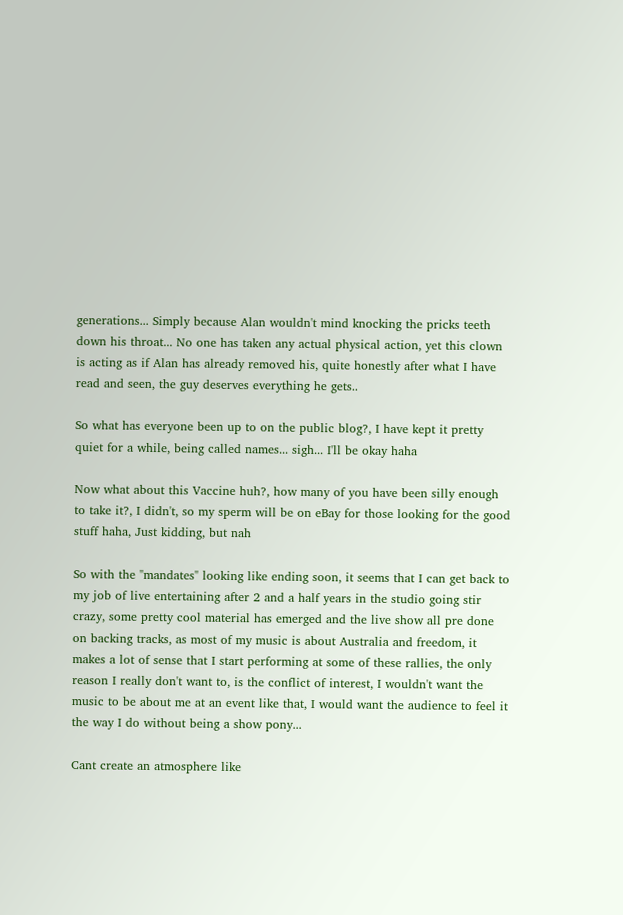generations... Simply because Alan wouldn't mind knocking the pricks teeth down his throat... No one has taken any actual physical action, yet this clown is acting as if Alan has already removed his, quite honestly after what I have read and seen, the guy deserves everything he gets..

So what has everyone been up to on the public blog?, I have kept it pretty quiet for a while, being called names... sigh... I'll be okay haha

Now what about this Vaccine huh?, how many of you have been silly enough to take it?, I didn't, so my sperm will be on eBay for those looking for the good stuff haha, Just kidding, but nah

So with the "mandates" looking like ending soon, it seems that I can get back to my job of live entertaining after 2 and a half years in the studio going stir crazy, some pretty cool material has emerged and the live show all pre done on backing tracks, as most of my music is about Australia and freedom, it makes a lot of sense that I start performing at some of these rallies, the only reason I really don't want to, is the conflict of interest, I wouldn't want the music to be about me at an event like that, I would want the audience to feel it the way I do without being a show pony...

Cant create an atmosphere like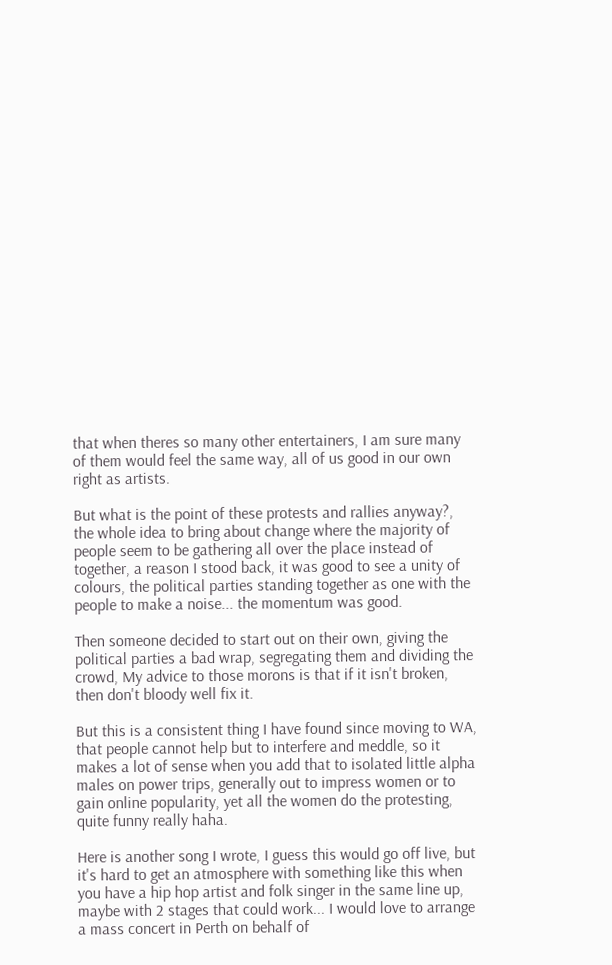that when theres so many other entertainers, I am sure many of them would feel the same way, all of us good in our own right as artists.

But what is the point of these protests and rallies anyway?, the whole idea to bring about change where the majority of people seem to be gathering all over the place instead of together, a reason I stood back, it was good to see a unity of colours, the political parties standing together as one with the people to make a noise... the momentum was good.

Then someone decided to start out on their own, giving the political parties a bad wrap, segregating them and dividing the crowd, My advice to those morons is that if it isn't broken, then don't bloody well fix it.

But this is a consistent thing I have found since moving to WA, that people cannot help but to interfere and meddle, so it makes a lot of sense when you add that to isolated little alpha males on power trips, generally out to impress women or to gain online popularity, yet all the women do the protesting, quite funny really haha.

Here is another song I wrote, I guess this would go off live, but it's hard to get an atmosphere with something like this when you have a hip hop artist and folk singer in the same line up, maybe with 2 stages that could work... I would love to arrange a mass concert in Perth on behalf of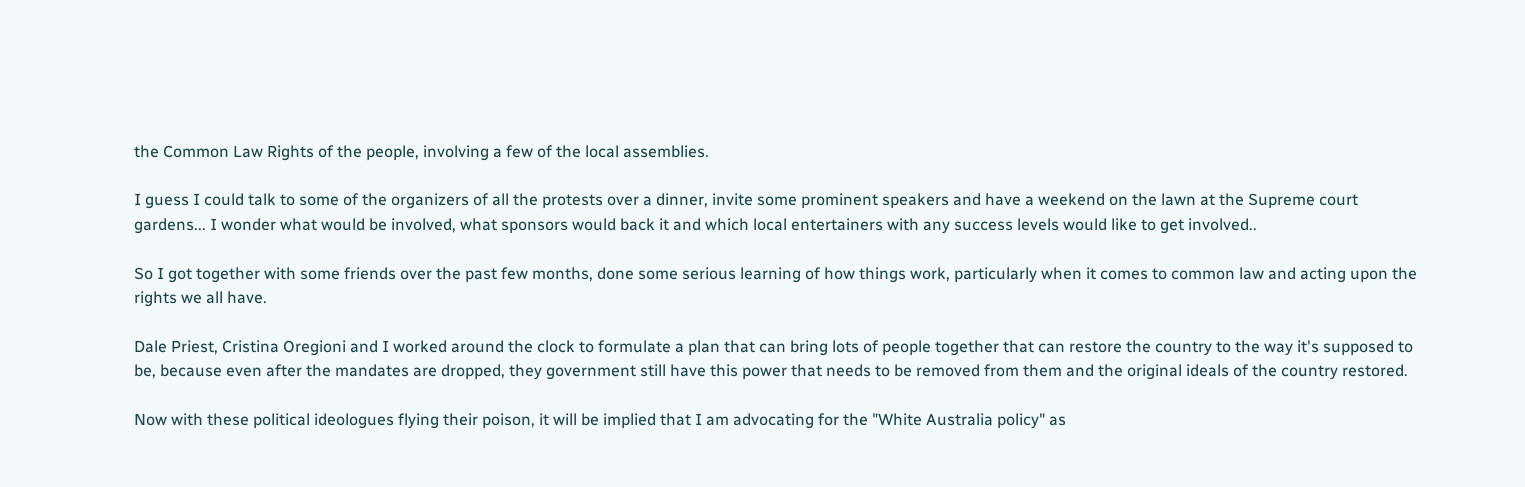the Common Law Rights of the people, involving a few of the local assemblies.

I guess I could talk to some of the organizers of all the protests over a dinner, invite some prominent speakers and have a weekend on the lawn at the Supreme court gardens... I wonder what would be involved, what sponsors would back it and which local entertainers with any success levels would like to get involved..

So I got together with some friends over the past few months, done some serious learning of how things work, particularly when it comes to common law and acting upon the rights we all have.

Dale Priest, Cristina Oregioni and I worked around the clock to formulate a plan that can bring lots of people together that can restore the country to the way it's supposed to be, because even after the mandates are dropped, they government still have this power that needs to be removed from them and the original ideals of the country restored.

Now with these political ideologues flying their poison, it will be implied that I am advocating for the "White Australia policy" as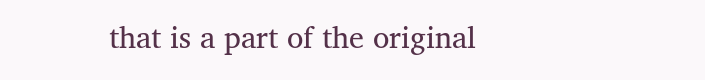that is a part of the original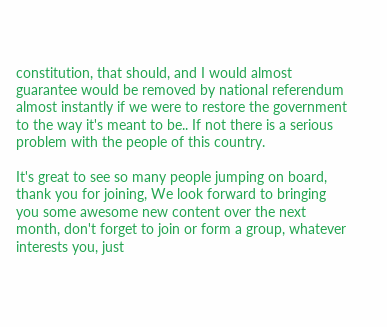constitution, that should, and I would almost guarantee would be removed by national referendum almost instantly if we were to restore the government to the way it's meant to be.. If not there is a serious problem with the people of this country.

It's great to see so many people jumping on board, thank you for joining, We look forward to bringing you some awesome new content over the next month, don't forget to join or form a group, whatever interests you, just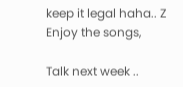keep it legal haha.. Z Enjoy the songs,

Talk next week ..